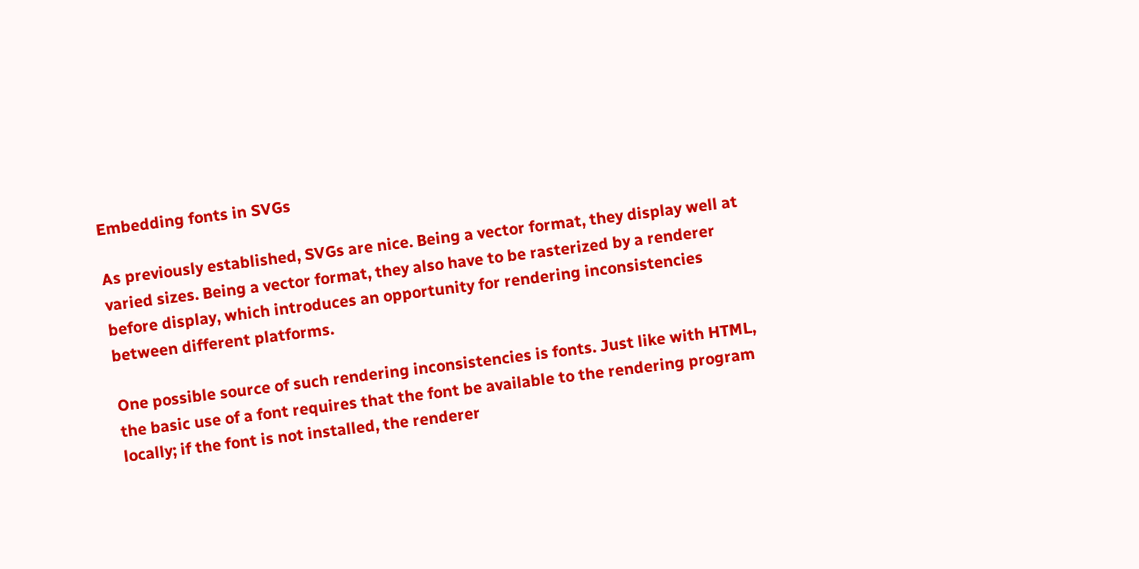Embedding fonts in SVGs

As previously established, SVGs are nice. Being a vector format, they display well at varied sizes. Being a vector format, they also have to be rasterized by a renderer before display, which introduces an opportunity for rendering inconsistencies between different platforms.

One possible source of such rendering inconsistencies is fonts. Just like with HTML, the basic use of a font requires that the font be available to the rendering program locally; if the font is not installed, the renderer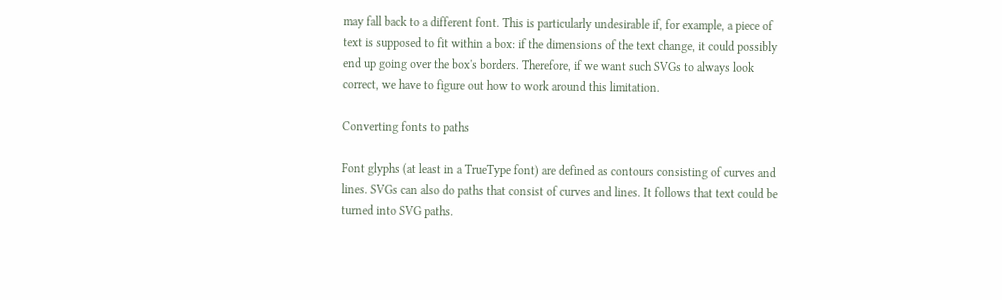may fall back to a different font. This is particularly undesirable if, for example, a piece of text is supposed to fit within a box: if the dimensions of the text change, it could possibly end up going over the box's borders. Therefore, if we want such SVGs to always look correct, we have to figure out how to work around this limitation.

Converting fonts to paths

Font glyphs (at least in a TrueType font) are defined as contours consisting of curves and lines. SVGs can also do paths that consist of curves and lines. It follows that text could be turned into SVG paths.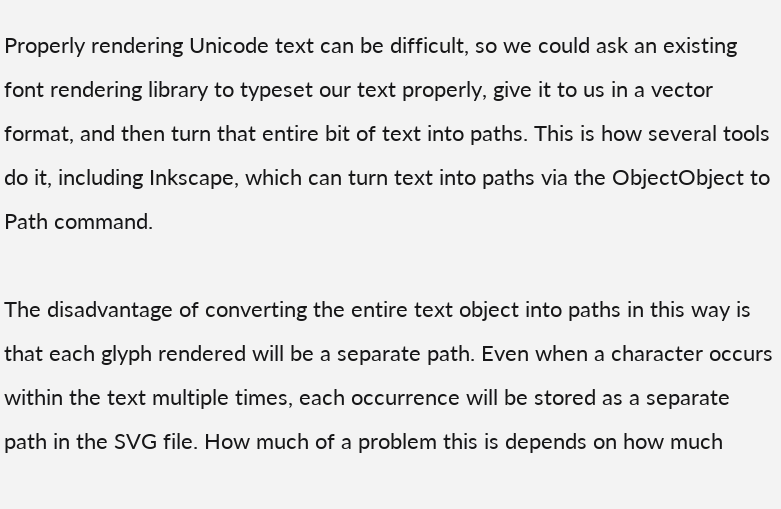Properly rendering Unicode text can be difficult, so we could ask an existing font rendering library to typeset our text properly, give it to us in a vector format, and then turn that entire bit of text into paths. This is how several tools do it, including Inkscape, which can turn text into paths via the ObjectObject to Path command.

The disadvantage of converting the entire text object into paths in this way is that each glyph rendered will be a separate path. Even when a character occurs within the text multiple times, each occurrence will be stored as a separate path in the SVG file. How much of a problem this is depends on how much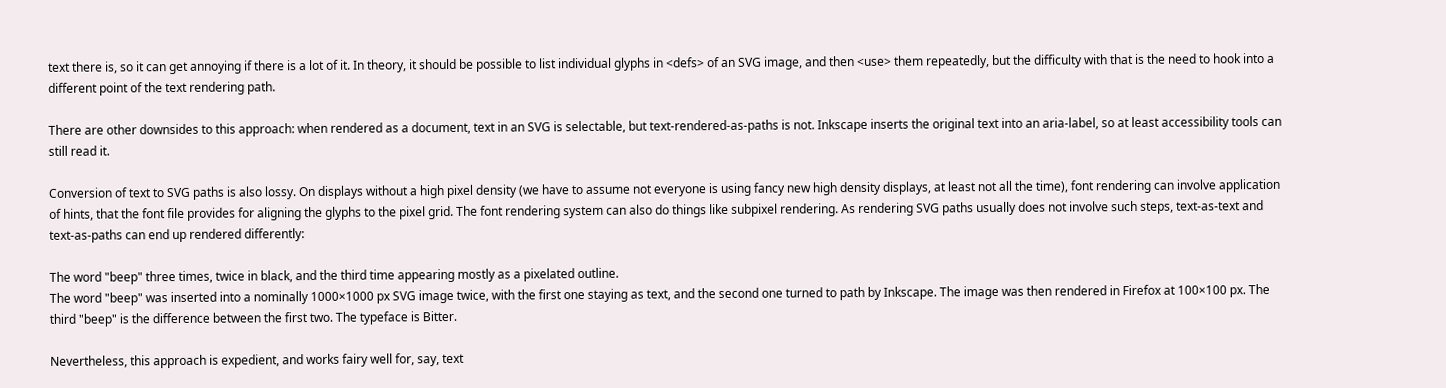text there is, so it can get annoying if there is a lot of it. In theory, it should be possible to list individual glyphs in <defs> of an SVG image, and then <use> them repeatedly, but the difficulty with that is the need to hook into a different point of the text rendering path.

There are other downsides to this approach: when rendered as a document, text in an SVG is selectable, but text-rendered-as-paths is not. Inkscape inserts the original text into an aria-label, so at least accessibility tools can still read it.

Conversion of text to SVG paths is also lossy. On displays without a high pixel density (we have to assume not everyone is using fancy new high density displays, at least not all the time), font rendering can involve application of hints, that the font file provides for aligning the glyphs to the pixel grid. The font rendering system can also do things like subpixel rendering. As rendering SVG paths usually does not involve such steps, text-as-text and text-as-paths can end up rendered differently:

The word "beep" three times, twice in black, and the third time appearing mostly as a pixelated outline.
The word "beep" was inserted into a nominally 1000×1000 px SVG image twice, with the first one staying as text, and the second one turned to path by Inkscape. The image was then rendered in Firefox at 100×100 px. The third "beep" is the difference between the first two. The typeface is Bitter.

Nevertheless, this approach is expedient, and works fairy well for, say, text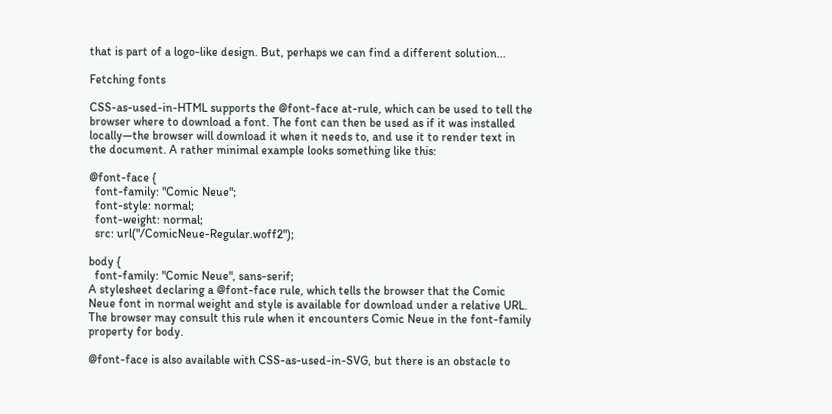that is part of a logo-like design. But, perhaps we can find a different solution...

Fetching fonts

CSS-as-used-in-HTML supports the @font-face at-rule, which can be used to tell the browser where to download a font. The font can then be used as if it was installed locally—the browser will download it when it needs to, and use it to render text in the document. A rather minimal example looks something like this:

@font-face {
  font-family: "Comic Neue";
  font-style: normal;
  font-weight: normal;
  src: url("/ComicNeue-Regular.woff2");

body {
  font-family: "Comic Neue", sans-serif;
A stylesheet declaring a @font-face rule, which tells the browser that the Comic Neue font in normal weight and style is available for download under a relative URL. The browser may consult this rule when it encounters Comic Neue in the font-family property for body.

@font-face is also available with CSS-as-used-in-SVG, but there is an obstacle to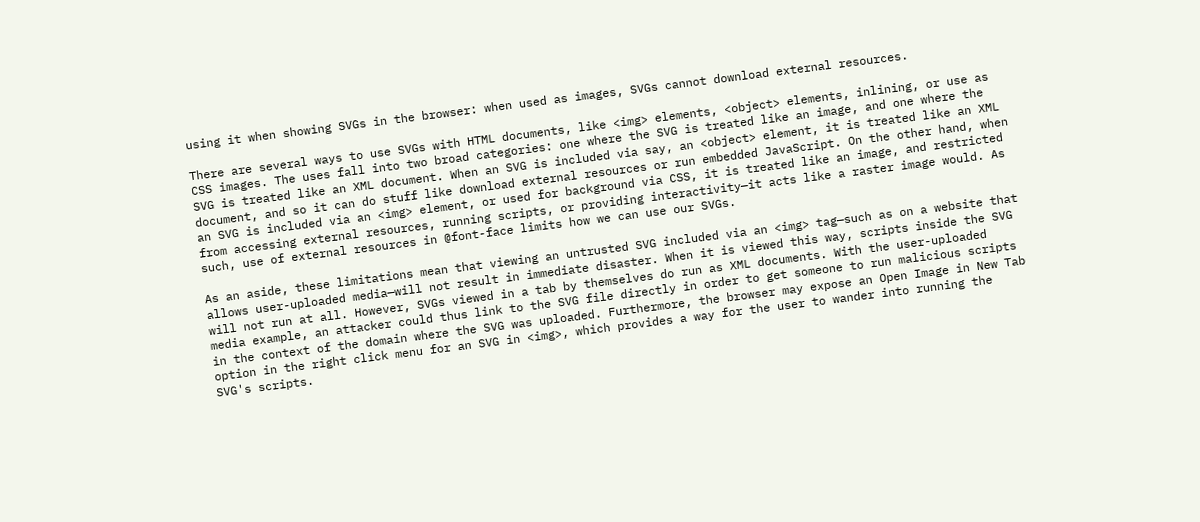using it when showing SVGs in the browser: when used as images, SVGs cannot download external resources.

There are several ways to use SVGs with HTML documents, like <img> elements, <object> elements, inlining, or use as CSS images. The uses fall into two broad categories: one where the SVG is treated like an image, and one where the SVG is treated like an XML document. When an SVG is included via say, an <object> element, it is treated like an XML document, and so it can do stuff like download external resources or run embedded JavaScript. On the other hand, when an SVG is included via an <img> element, or used for background via CSS, it is treated like an image, and restricted from accessing external resources, running scripts, or providing interactivity—it acts like a raster image would. As such, use of external resources in @font-face limits how we can use our SVGs.

As an aside, these limitations mean that viewing an untrusted SVG included via an <img> tag—such as on a website that allows user-uploaded media—will not result in immediate disaster. When it is viewed this way, scripts inside the SVG will not run at all. However, SVGs viewed in a tab by themselves do run as XML documents. With the user-uploaded media example, an attacker could thus link to the SVG file directly in order to get someone to run malicious scripts in the context of the domain where the SVG was uploaded. Furthermore, the browser may expose an Open Image in New Tab option in the right click menu for an SVG in <img>, which provides a way for the user to wander into running the SVG's scripts.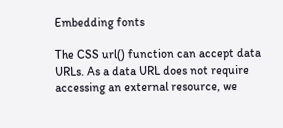Embedding fonts

The CSS url() function can accept data URLs. As a data URL does not require accessing an external resource, we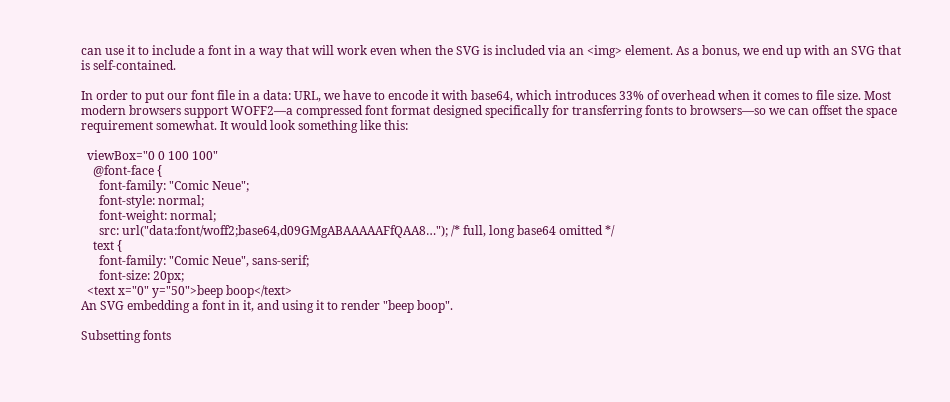can use it to include a font in a way that will work even when the SVG is included via an <img> element. As a bonus, we end up with an SVG that is self-contained.

In order to put our font file in a data: URL, we have to encode it with base64, which introduces 33% of overhead when it comes to file size. Most modern browsers support WOFF2—a compressed font format designed specifically for transferring fonts to browsers—so we can offset the space requirement somewhat. It would look something like this:

  viewBox="0 0 100 100"
    @font-face {
      font-family: "Comic Neue";
      font-style: normal;
      font-weight: normal;
      src: url("data:font/woff2;base64,d09GMgABAAAAAFfQAA8…"); /* full, long base64 omitted */
    text {
      font-family: "Comic Neue", sans-serif;
      font-size: 20px;
  <text x="0" y="50">beep boop</text>
An SVG embedding a font in it, and using it to render "beep boop".

Subsetting fonts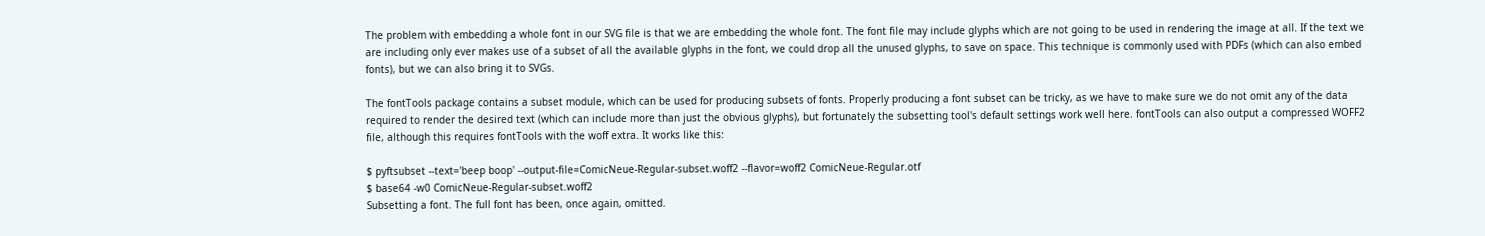The problem with embedding a whole font in our SVG file is that we are embedding the whole font. The font file may include glyphs which are not going to be used in rendering the image at all. If the text we are including only ever makes use of a subset of all the available glyphs in the font, we could drop all the unused glyphs, to save on space. This technique is commonly used with PDFs (which can also embed fonts), but we can also bring it to SVGs.

The fontTools package contains a subset module, which can be used for producing subsets of fonts. Properly producing a font subset can be tricky, as we have to make sure we do not omit any of the data required to render the desired text (which can include more than just the obvious glyphs), but fortunately the subsetting tool's default settings work well here. fontTools can also output a compressed WOFF2 file, although this requires fontTools with the woff extra. It works like this:

$ pyftsubset --text='beep boop' --output-file=ComicNeue-Regular-subset.woff2 --flavor=woff2 ComicNeue-Regular.otf
$ base64 -w0 ComicNeue-Regular-subset.woff2
Subsetting a font. The full font has been, once again, omitted.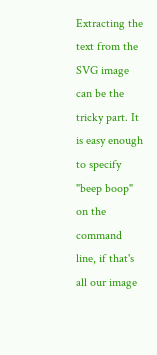Extracting the text from the SVG image can be the tricky part. It is easy enough to specify "beep boop" on the command line, if that's all our image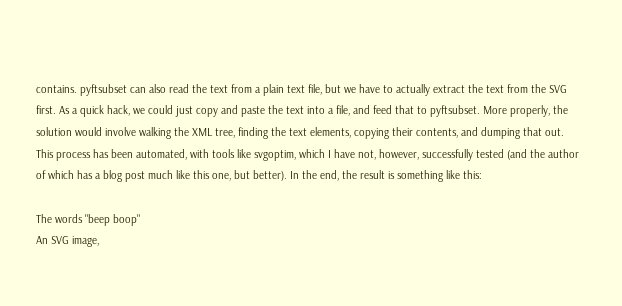contains. pyftsubset can also read the text from a plain text file, but we have to actually extract the text from the SVG first. As a quick hack, we could just copy and paste the text into a file, and feed that to pyftsubset. More properly, the solution would involve walking the XML tree, finding the text elements, copying their contents, and dumping that out. This process has been automated, with tools like svgoptim, which I have not, however, successfully tested (and the author of which has a blog post much like this one, but better). In the end, the result is something like this:

The words "beep boop"
An SVG image,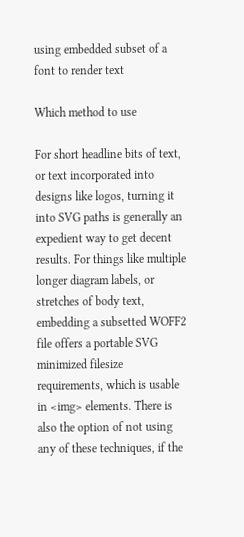using embedded subset of a font to render text

Which method to use

For short headline bits of text, or text incorporated into designs like logos, turning it into SVG paths is generally an expedient way to get decent results. For things like multiple longer diagram labels, or stretches of body text, embedding a subsetted WOFF2 file offers a portable SVG minimized filesize requirements, which is usable in <img> elements. There is also the option of not using any of these techniques, if the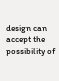design can accept the possibility of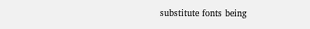substitute fonts being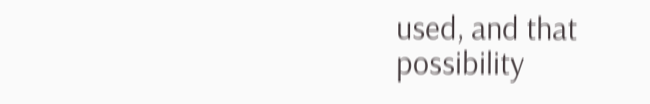used, and that possibility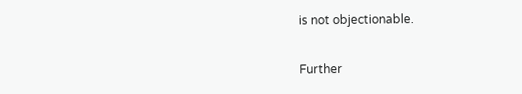is not objectionable.

Further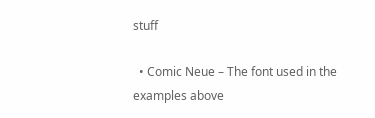stuff

  • Comic Neue – The font used in the examples above